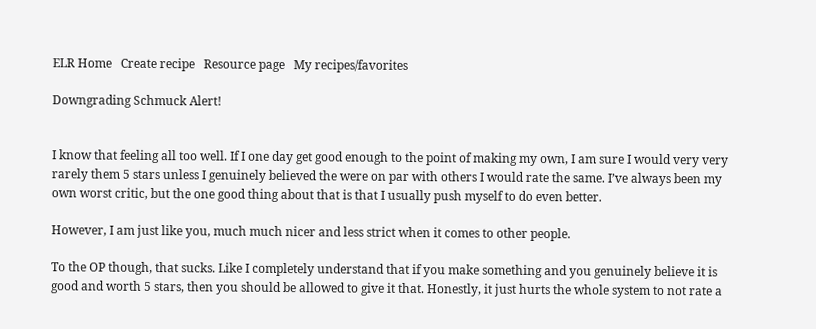ELR Home   Create recipe   Resource page   My recipes/favorites

Downgrading Schmuck Alert!


I know that feeling all too well. If I one day get good enough to the point of making my own, I am sure I would very very rarely them 5 stars unless I genuinely believed the were on par with others I would rate the same. I’ve always been my own worst critic, but the one good thing about that is that I usually push myself to do even better.

However, I am just like you, much much nicer and less strict when it comes to other people.

To the OP though, that sucks. Like I completely understand that if you make something and you genuinely believe it is good and worth 5 stars, then you should be allowed to give it that. Honestly, it just hurts the whole system to not rate a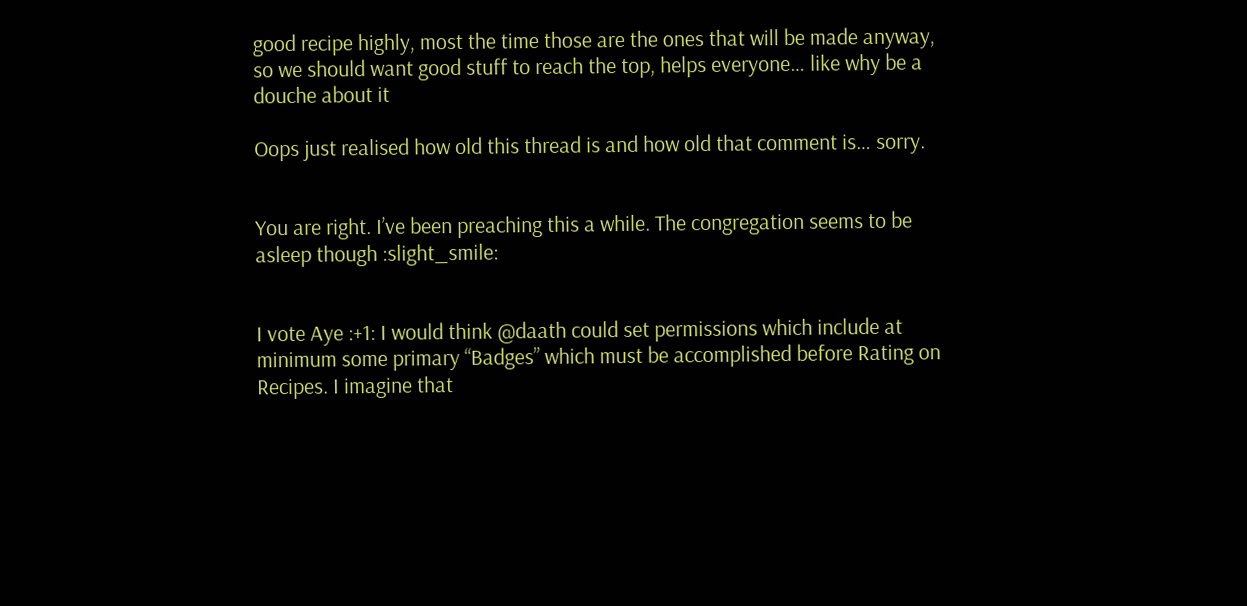good recipe highly, most the time those are the ones that will be made anyway, so we should want good stuff to reach the top, helps everyone… like why be a douche about it

Oops just realised how old this thread is and how old that comment is… sorry.


You are right. I’ve been preaching this a while. The congregation seems to be asleep though :slight_smile:


I vote Aye :+1: I would think @daath could set permissions which include at minimum some primary “Badges” which must be accomplished before Rating on Recipes. I imagine that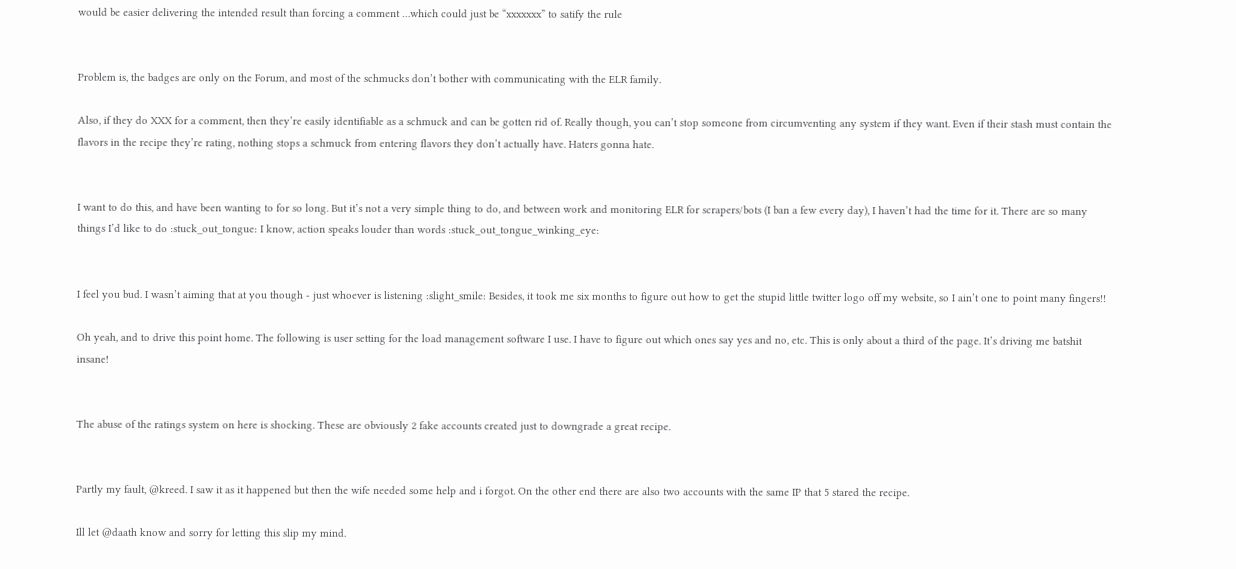would be easier delivering the intended result than forcing a comment …which could just be “xxxxxxx” to satify the rule


Problem is, the badges are only on the Forum, and most of the schmucks don’t bother with communicating with the ELR family.

Also, if they do XXX for a comment, then they’re easily identifiable as a schmuck and can be gotten rid of. Really though, you can’t stop someone from circumventing any system if they want. Even if their stash must contain the flavors in the recipe they’re rating, nothing stops a schmuck from entering flavors they don’t actually have. Haters gonna hate.


I want to do this, and have been wanting to for so long. But it’s not a very simple thing to do, and between work and monitoring ELR for scrapers/bots (I ban a few every day), I haven’t had the time for it. There are so many things I’d like to do :stuck_out_tongue: I know, action speaks louder than words :stuck_out_tongue_winking_eye:


I feel you bud. I wasn’t aiming that at you though - just whoever is listening :slight_smile: Besides, it took me six months to figure out how to get the stupid little twitter logo off my website, so I ain’t one to point many fingers!!

Oh yeah, and to drive this point home. The following is user setting for the load management software I use. I have to figure out which ones say yes and no, etc. This is only about a third of the page. It’s driving me batshit insane!


The abuse of the ratings system on here is shocking. These are obviously 2 fake accounts created just to downgrade a great recipe.


Partly my fault, @kreed. I saw it as it happened but then the wife needed some help and i forgot. On the other end there are also two accounts with the same IP that 5 stared the recipe.

Ill let @daath know and sorry for letting this slip my mind.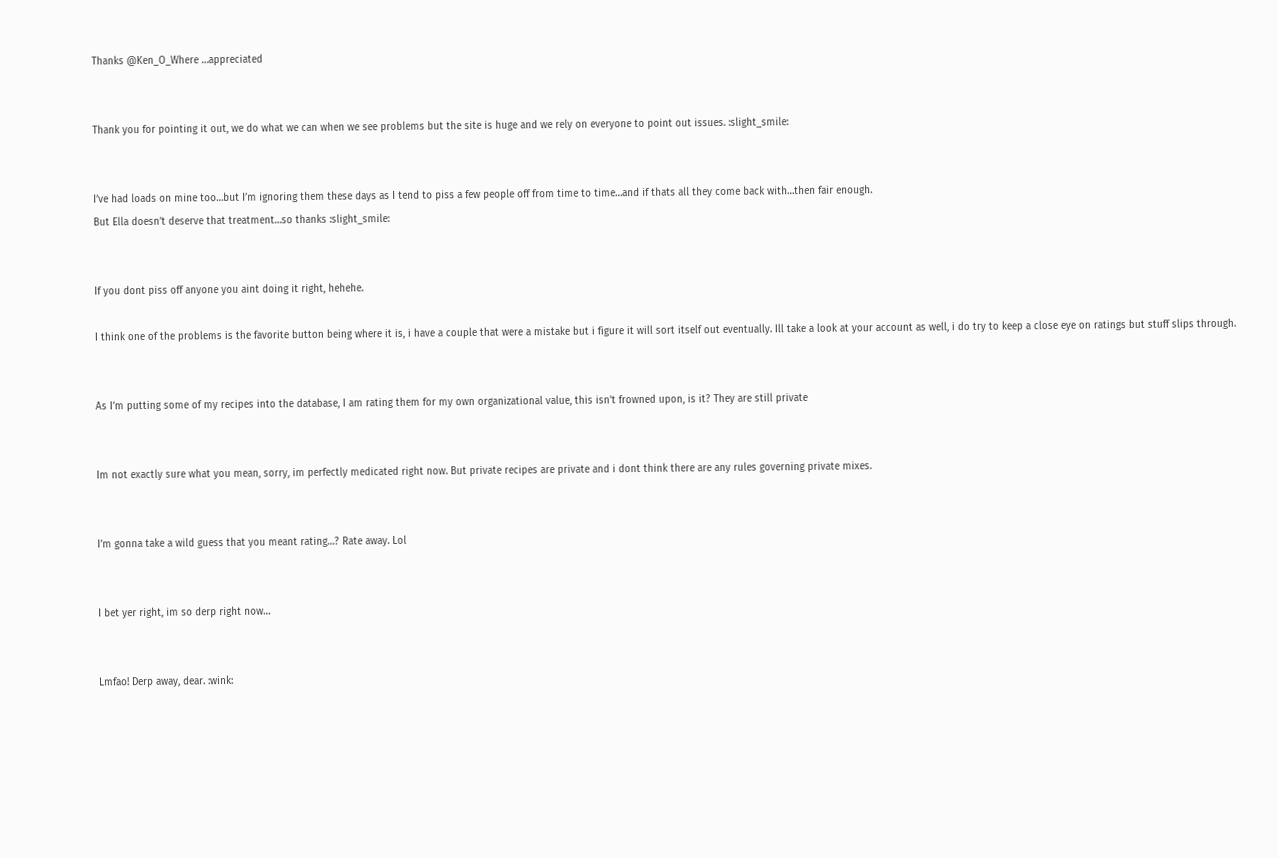Thanks @Ken_O_Where …appreciated


Thank you for pointing it out, we do what we can when we see problems but the site is huge and we rely on everyone to point out issues. :slight_smile:


I’ve had loads on mine too…but I’m ignoring them these days as I tend to piss a few people off from time to time…and if thats all they come back with…then fair enough.
But Ella doesn’t deserve that treatment…so thanks :slight_smile:


If you dont piss off anyone you aint doing it right, hehehe.

I think one of the problems is the favorite button being where it is, i have a couple that were a mistake but i figure it will sort itself out eventually. Ill take a look at your account as well, i do try to keep a close eye on ratings but stuff slips through.


As I’m putting some of my recipes into the database, I am rating them for my own organizational value, this isn’t frowned upon, is it? They are still private


Im not exactly sure what you mean, sorry, im perfectly medicated right now. But private recipes are private and i dont think there are any rules governing private mixes.


I’m gonna take a wild guess that you meant rating…? Rate away. Lol


I bet yer right, im so derp right now…


Lmfao! Derp away, dear. :wink: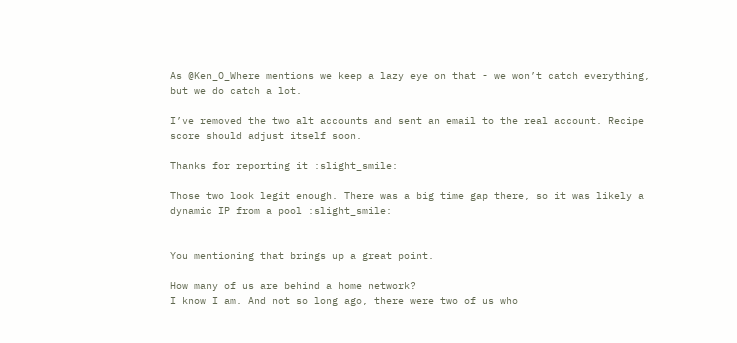As @Ken_O_Where mentions we keep a lazy eye on that - we won’t catch everything, but we do catch a lot.

I’ve removed the two alt accounts and sent an email to the real account. Recipe score should adjust itself soon.

Thanks for reporting it :slight_smile:

Those two look legit enough. There was a big time gap there, so it was likely a dynamic IP from a pool :slight_smile:


You mentioning that brings up a great point.

How many of us are behind a home network?
I know I am. And not so long ago, there were two of us who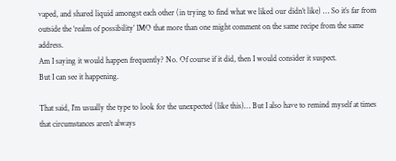vaped, and shared liquid amongst each other (in trying to find what we liked our didn’t like) … So it’s far from outside the ‘realm of possibility’ IMO that more than one might comment on the same recipe from the same address.
Am I saying it would happen frequently? No. Of course if it did, then I would consider it suspect.
But I can see it happening.

That said, I’m usually the type to look for the unexpected (like this)… But I also have to remind myself at times that circumstances aren’t always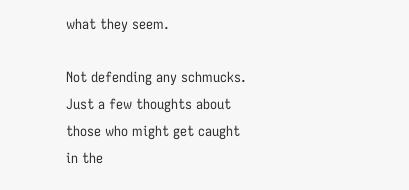what they seem.

Not defending any schmucks. Just a few thoughts about those who might get caught in the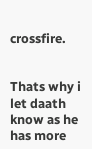crossfire.


Thats why i let daath know as he has more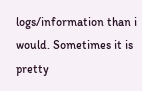logs/information than i would. Sometimes it is pretty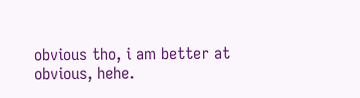obvious tho, i am better at obvious, hehe.